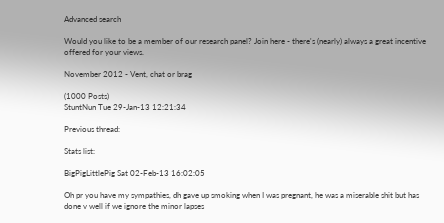Advanced search

Would you like to be a member of our research panel? Join here - there's (nearly) always a great incentive offered for your views.

November 2012 - Vent, chat or brag

(1000 Posts)
StuntNun Tue 29-Jan-13 12:21:34

Previous thread:

Stats list:

BigPigLittlePig Sat 02-Feb-13 16:02:05

Oh pr you have my sympathies, dh gave up smoking when I was pregnant, he was a miserable shit but has done v well if we ignore the minor lapses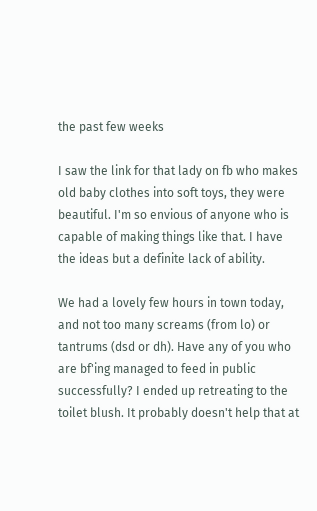the past few weeks

I saw the link for that lady on fb who makes old baby clothes into soft toys, they were beautiful. I'm so envious of anyone who is capable of making things like that. I have the ideas but a definite lack of ability.

We had a lovely few hours in town today, and not too many screams (from lo) or tantrums (dsd or dh). Have any of you who are bf'ing managed to feed in public successfully? I ended up retreating to the toilet blush. It probably doesn't help that at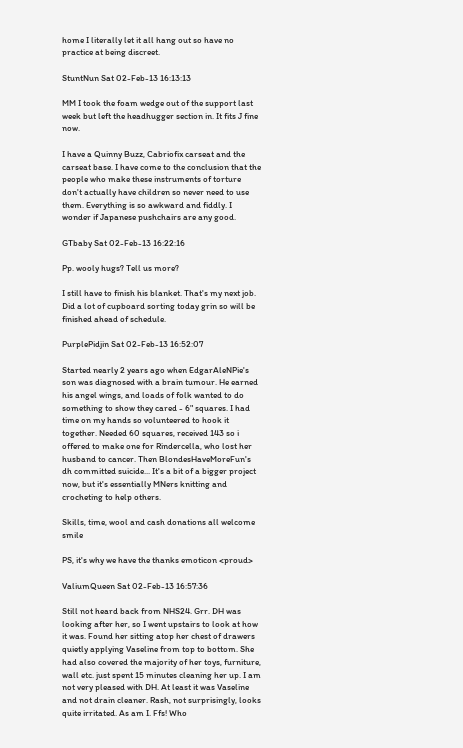home I literally let it all hang out so have no practice at being discreet.

StuntNun Sat 02-Feb-13 16:13:13

MM I took the foam wedge out of the support last week but left the headhugger section in. It fits J fine now.

I have a Quinny Buzz, Cabriofix carseat and the carseat base. I have come to the conclusion that the people who make these instruments of torture don't actually have children so never need to use them. Everything is so awkward and fiddly. I wonder if Japanese pushchairs are any good.

GTbaby Sat 02-Feb-13 16:22:16

Pp. wooly hugs? Tell us more?

I still have to finish his blanket. That's my next job. Did a lot of cupboard sorting today grin so will be finished ahead of schedule.

PurplePidjin Sat 02-Feb-13 16:52:07

Started nearly 2 years ago when EdgarAleNPie's son was diagnosed with a brain tumour. He earned his angel wings, and loads of folk wanted to do something to show they cared - 6" squares. I had time on my hands so volunteered to hook it together. Needed 60 squares, received 143 so i offered to make one for Rindercella, who lost her husband to cancer. Then BlondesHaveMoreFun's dh committed suicide... It's a bit of a bigger project now, but it's essentially MNers knitting and crocheting to help others.

Skills, time, wool and cash donations all welcome smile

PS, it's why we have the thanks emoticon <proud>

ValiumQueen Sat 02-Feb-13 16:57:36

Still not heard back from NHS24. Grr. DH was looking after her, so I went upstairs to look at how it was. Found her sitting atop her chest of drawers quietly applying Vaseline from top to bottom. She had also covered the majority of her toys, furniture, wall etc. just spent 15 minutes cleaning her up. I am not very pleased with DH. At least it was Vaseline and not drain cleaner. Rash, not surprisingly, looks quite irritated. As am I. Ffs! Who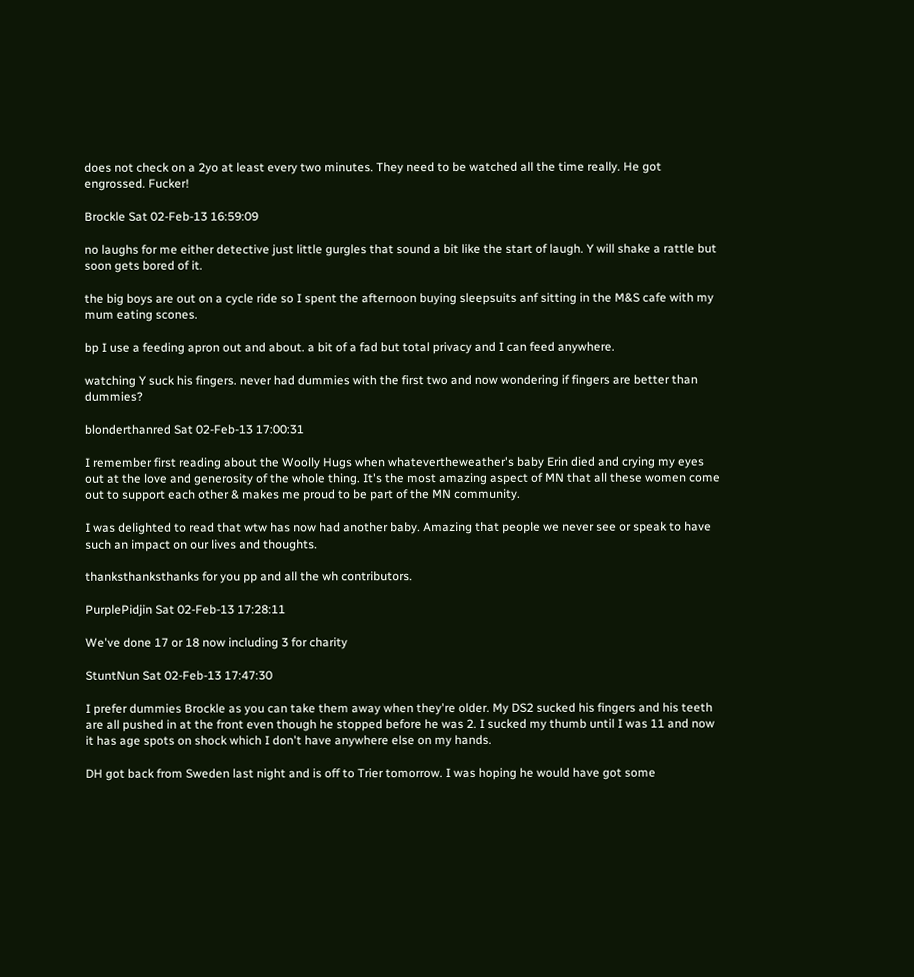does not check on a 2yo at least every two minutes. They need to be watched all the time really. He got engrossed. Fucker!

Brockle Sat 02-Feb-13 16:59:09

no laughs for me either detective just little gurgles that sound a bit like the start of laugh. Y will shake a rattle but soon gets bored of it.

the big boys are out on a cycle ride so I spent the afternoon buying sleepsuits anf sitting in the M&S cafe with my mum eating scones.

bp I use a feeding apron out and about. a bit of a fad but total privacy and I can feed anywhere.

watching Y suck his fingers. never had dummies with the first two and now wondering if fingers are better than dummies?

blonderthanred Sat 02-Feb-13 17:00:31

I remember first reading about the Woolly Hugs when whatevertheweather's baby Erin died and crying my eyes out at the love and generosity of the whole thing. It's the most amazing aspect of MN that all these women come out to support each other & makes me proud to be part of the MN community.

I was delighted to read that wtw has now had another baby. Amazing that people we never see or speak to have such an impact on our lives and thoughts.

thanksthanksthanks for you pp and all the wh contributors.

PurplePidjin Sat 02-Feb-13 17:28:11

We've done 17 or 18 now including 3 for charity

StuntNun Sat 02-Feb-13 17:47:30

I prefer dummies Brockle as you can take them away when they're older. My DS2 sucked his fingers and his teeth are all pushed in at the front even though he stopped before he was 2. I sucked my thumb until I was 11 and now it has age spots on shock which I don't have anywhere else on my hands.

DH got back from Sweden last night and is off to Trier tomorrow. I was hoping he would have got some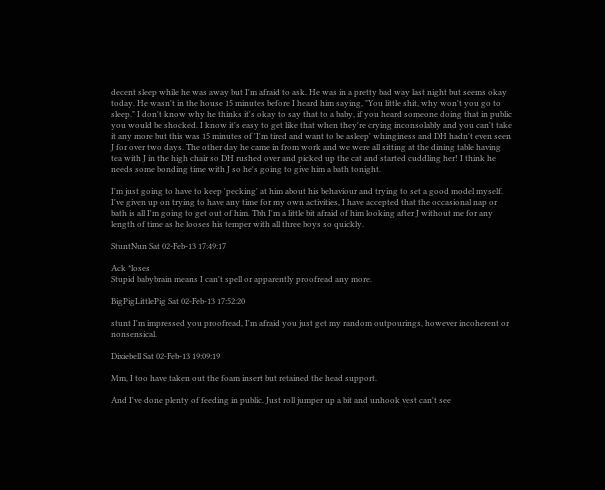decent sleep while he was away but I'm afraid to ask. He was in a pretty bad way last night but seems okay today. He wasn't in the house 15 minutes before I heard him saying, "You little shit, why won't you go to sleep." I don't know why he thinks it's okay to say that to a baby, if you heard someone doing that in public you would be shocked. I know it's easy to get like that when they're crying inconsolably and you can't take it any more but this was 15 minutes of 'I'm tired and want to be asleep' whinginess and DH hadn't even seen J for over two days. The other day he came in from work and we were all sitting at the dining table having tea with J in the high chair so DH rushed over and picked up the cat and started cuddling her! I think he needs some bonding time with J so he's going to give him a bath tonight.

I'm just going to have to keep 'pecking' at him about his behaviour and trying to set a good model myself. I've given up on trying to have any time for my own activities, I have accepted that the occasional nap or bath is all I'm going to get out of him. Tbh I'm a little bit afraid of him looking after J without me for any length of time as he looses his temper with all three boys so quickly.

StuntNun Sat 02-Feb-13 17:49:17

Ack *loses
Stupid babybrain means I can't spell or apparently proofread any more.

BigPigLittlePig Sat 02-Feb-13 17:52:20

stunt I'm impressed you proofread, I'm afraid you just get my random outpourings, however incoherent or nonsensical.

Dixiebell Sat 02-Feb-13 19:09:19

Mm, I too have taken out the foam insert but retained the head support.

And I've done plenty of feeding in public. Just roll jumper up a bit and unhook vest can't see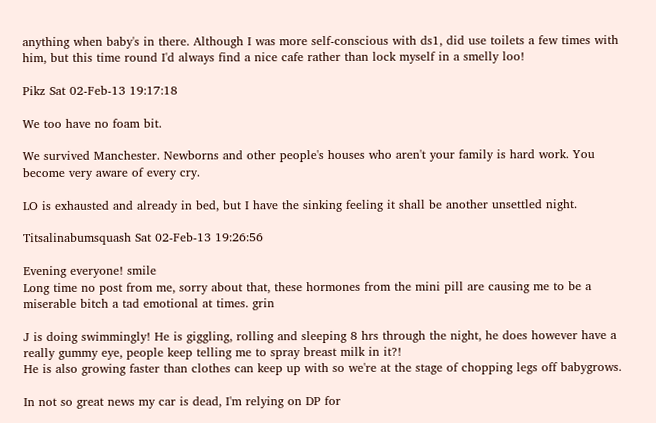anything when baby's in there. Although I was more self-conscious with ds1, did use toilets a few times with him, but this time round I'd always find a nice cafe rather than lock myself in a smelly loo!

Pikz Sat 02-Feb-13 19:17:18

We too have no foam bit.

We survived Manchester. Newborns and other people's houses who aren't your family is hard work. You become very aware of every cry.

LO is exhausted and already in bed, but I have the sinking feeling it shall be another unsettled night.

Titsalinabumsquash Sat 02-Feb-13 19:26:56

Evening everyone! smile
Long time no post from me, sorry about that, these hormones from the mini pill are causing me to be a miserable bitch a tad emotional at times. grin

J is doing swimmingly! He is giggling, rolling and sleeping 8 hrs through the night, he does however have a really gummy eye, people keep telling me to spray breast milk in it?!
He is also growing faster than clothes can keep up with so we're at the stage of chopping legs off babygrows.

In not so great news my car is dead, I'm relying on DP for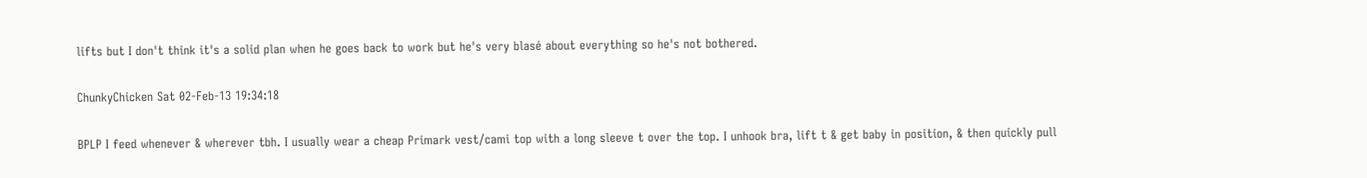lifts but I don't think it's a solid plan when he goes back to work but he's very blasé about everything so he's not bothered.

ChunkyChicken Sat 02-Feb-13 19:34:18

BPLP I feed whenever & wherever tbh. I usually wear a cheap Primark vest/cami top with a long sleeve t over the top. I unhook bra, lift t & get baby in position, & then quickly pull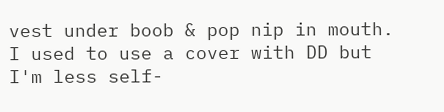vest under boob & pop nip in mouth. I used to use a cover with DD but I'm less self-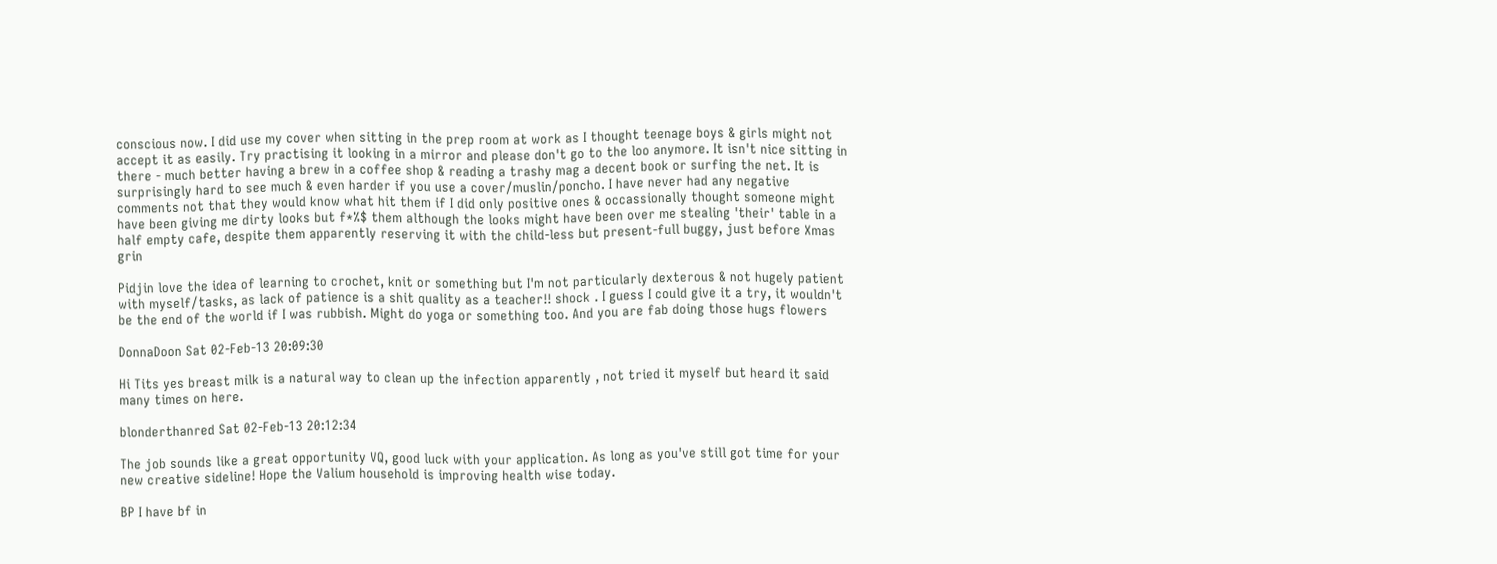conscious now. I did use my cover when sitting in the prep room at work as I thought teenage boys & girls might not accept it as easily. Try practising it looking in a mirror and please don't go to the loo anymore. It isn't nice sitting in there - much better having a brew in a coffee shop & reading a trashy mag a decent book or surfing the net. It is surprisingly hard to see much & even harder if you use a cover/muslin/poncho. I have never had any negative comments not that they would know what hit them if I did only positive ones & occassionally thought someone might have been giving me dirty looks but f*%$ them although the looks might have been over me stealing 'their' table in a half empty cafe, despite them apparently reserving it with the child-less but present-full buggy, just before Xmas grin

Pidjin love the idea of learning to crochet, knit or something but I'm not particularly dexterous & not hugely patient with myself/tasks, as lack of patience is a shit quality as a teacher!! shock . I guess I could give it a try, it wouldn't be the end of the world if I was rubbish. Might do yoga or something too. And you are fab doing those hugs flowers

DonnaDoon Sat 02-Feb-13 20:09:30

Hi Tits yes breast milk is a natural way to clean up the infection apparently , not tried it myself but heard it said many times on here.

blonderthanred Sat 02-Feb-13 20:12:34

The job sounds like a great opportunity VQ, good luck with your application. As long as you've still got time for your new creative sideline! Hope the Valium household is improving health wise today.

BP I have bf in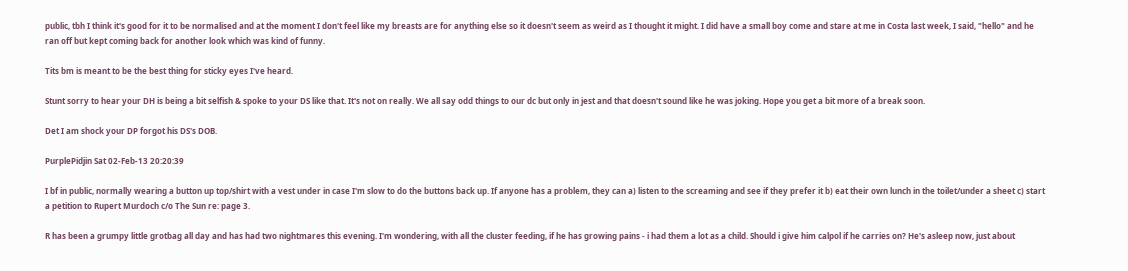public, tbh I think it's good for it to be normalised and at the moment I don't feel like my breasts are for anything else so it doesn't seem as weird as I thought it might. I did have a small boy come and stare at me in Costa last week, I said, "hello" and he ran off but kept coming back for another look which was kind of funny.

Tits bm is meant to be the best thing for sticky eyes I've heard.

Stunt sorry to hear your DH is being a bit selfish & spoke to your DS like that. It's not on really. We all say odd things to our dc but only in jest and that doesn't sound like he was joking. Hope you get a bit more of a break soon.

Det I am shock your DP forgot his DS's DOB.

PurplePidjin Sat 02-Feb-13 20:20:39

I bf in public, normally wearing a button up top/shirt with a vest under in case I'm slow to do the buttons back up. If anyone has a problem, they can a) listen to the screaming and see if they prefer it b) eat their own lunch in the toilet/under a sheet c) start a petition to Rupert Murdoch c/o The Sun re: page 3.

R has been a grumpy little grotbag all day and has had two nightmares this evening. I'm wondering, with all the cluster feeding, if he has growing pains - i had them a lot as a child. Should i give him calpol if he carries on? He's asleep now, just about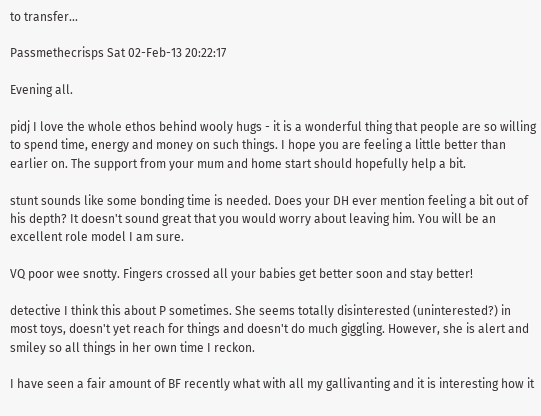to transfer...

Passmethecrisps Sat 02-Feb-13 20:22:17

Evening all.

pidj I love the whole ethos behind wooly hugs - it is a wonderful thing that people are so willing to spend time, energy and money on such things. I hope you are feeling a little better than earlier on. The support from your mum and home start should hopefully help a bit.

stunt sounds like some bonding time is needed. Does your DH ever mention feeling a bit out of his depth? It doesn't sound great that you would worry about leaving him. You will be an excellent role model I am sure.

VQ poor wee snotty. Fingers crossed all your babies get better soon and stay better!

detective I think this about P sometimes. She seems totally disinterested (uninterested?) in most toys, doesn't yet reach for things and doesn't do much giggling. However, she is alert and smiley so all things in her own time I reckon.

I have seen a fair amount of BF recently what with all my gallivanting and it is interesting how it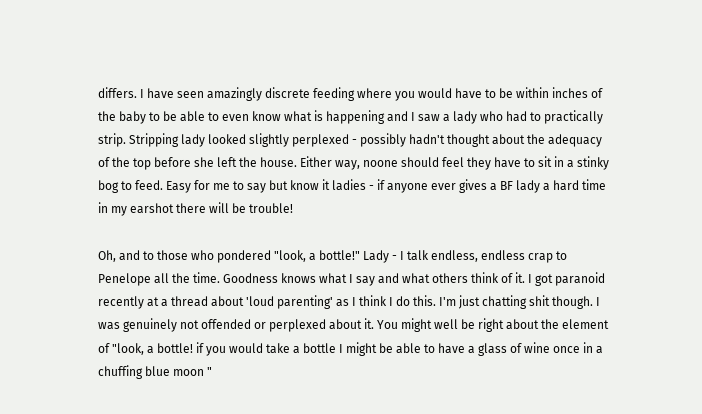differs. I have seen amazingly discrete feeding where you would have to be within inches of the baby to be able to even know what is happening and I saw a lady who had to practically strip. Stripping lady looked slightly perplexed - possibly hadn't thought about the adequacy of the top before she left the house. Either way, noone should feel they have to sit in a stinky bog to feed. Easy for me to say but know it ladies - if anyone ever gives a BF lady a hard time in my earshot there will be trouble!

Oh, and to those who pondered "look, a bottle!" Lady - I talk endless, endless crap to Penelope all the time. Goodness knows what I say and what others think of it. I got paranoid recently at a thread about 'loud parenting' as I think I do this. I'm just chatting shit though. I was genuinely not offended or perplexed about it. You might well be right about the element of "look, a bottle! if you would take a bottle I might be able to have a glass of wine once in a chuffing blue moon "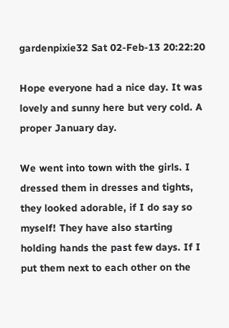gardenpixie32 Sat 02-Feb-13 20:22:20

Hope everyone had a nice day. It was lovely and sunny here but very cold. A proper January day.

We went into town with the girls. I dressed them in dresses and tights, they looked adorable, if I do say so myself! They have also starting holding hands the past few days. If I put them next to each other on the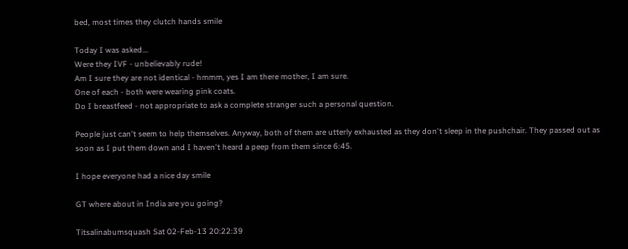bed, most times they clutch hands smile

Today I was asked...
Were they IVF - unbelievably rude!
Am I sure they are not identical - hmmm, yes I am there mother, I am sure.
One of each - both were wearing pink coats.
Do I breastfeed - not appropriate to ask a complete stranger such a personal question.

People just can't seem to help themselves. Anyway, both of them are utterly exhausted as they don't sleep in the pushchair. They passed out as soon as I put them down and I haven't heard a peep from them since 6:45.

I hope everyone had a nice day smile

GT where about in India are you going?

Titsalinabumsquash Sat 02-Feb-13 20:22:39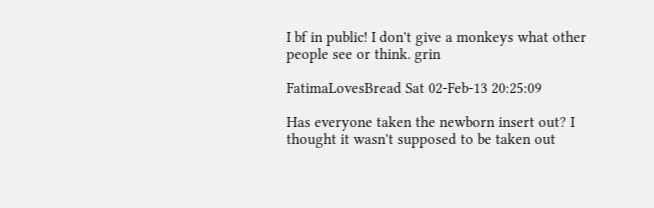I bf in public! I don't give a monkeys what other people see or think. grin

FatimaLovesBread Sat 02-Feb-13 20:25:09

Has everyone taken the newborn insert out? I thought it wasn't supposed to be taken out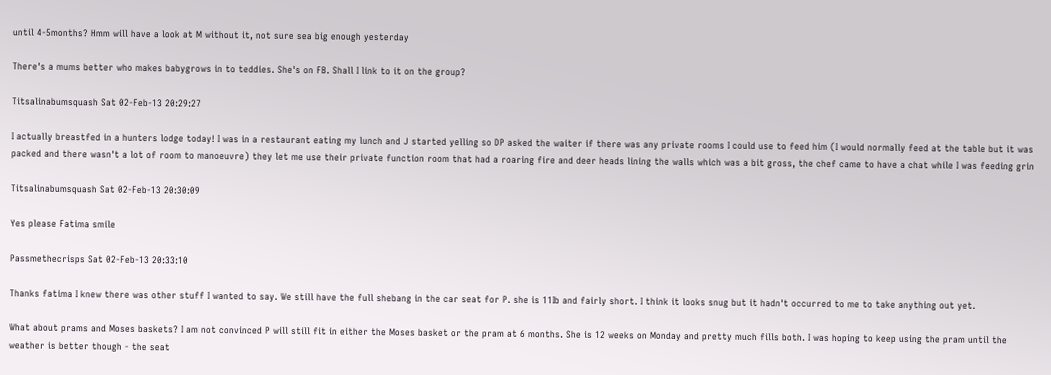until 4-5months? Hmm will have a look at M without it, not sure sea big enough yesterday

There's a mums better who makes babygrows in to teddies. She's on FB. Shall I link to it on the group?

Titsalinabumsquash Sat 02-Feb-13 20:29:27

I actually breastfed in a hunters lodge today! I was in a restaurant eating my lunch and J started yelling so DP asked the waiter if there was any private rooms I could use to feed him (I would normally feed at the table but it was packed and there wasn't a lot of room to manoeuvre) they let me use their private function room that had a roaring fire and deer heads lining the walls which was a bit gross, the chef came to have a chat while I was feeding grin

Titsalinabumsquash Sat 02-Feb-13 20:30:09

Yes please Fatima smile

Passmethecrisps Sat 02-Feb-13 20:33:10

Thanks fatima I knew there was other stuff I wanted to say. We still have the full shebang in the car seat for P. she is 11Ib and fairly short. I think it looks snug but it hadn't occurred to me to take anything out yet.

What about prams and Moses baskets? I am not convinced P will still fit in either the Moses basket or the pram at 6 months. She is 12 weeks on Monday and pretty much fills both. I was hoping to keep using the pram until the weather is better though - the seat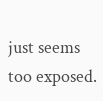just seems too exposed.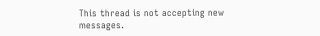This thread is not accepting new messages.